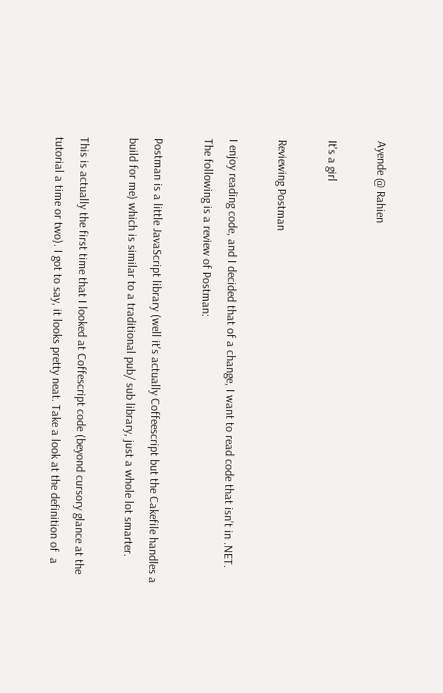Ayende @ Rahien

It's a girl

Reviewing Postman

I enjoy reading code, and I decided that of a change, I want to read code that isn’t in .NET. The following is a review of Postman:

Postman is a little JavaScript library (well it's actually Coffeescript but the Cakefile handles a build for me) which is similar to a traditional pub/ sub library, just a whole lot smarter.

This is actually the first time that I looked at Coffescript code (beyond cursory glance at the tutorial a time or two). I got to say, it looks pretty neat. Take a look at the definition of  a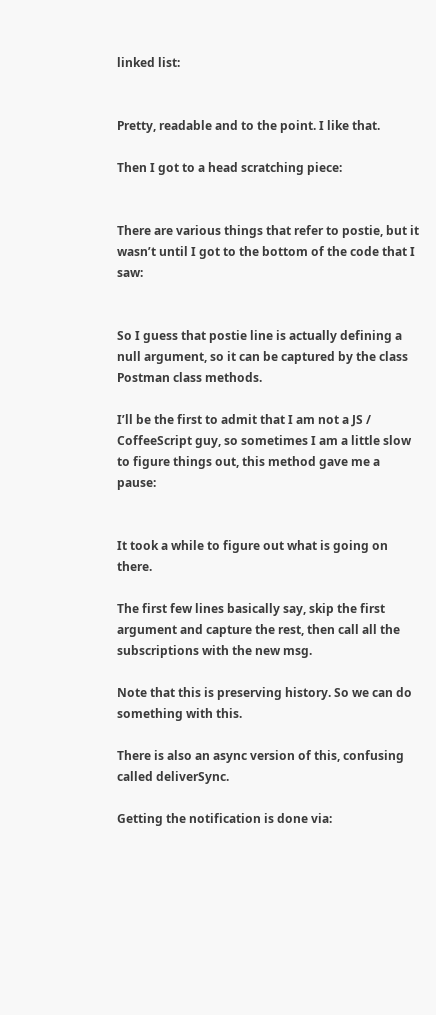linked list:


Pretty, readable and to the point. I like that.

Then I got to a head scratching piece:


There are various things that refer to postie, but it wasn’t until I got to the bottom of the code that I saw:


So I guess that postie line is actually defining a null argument, so it can be captured by the class Postman class methods.

I’ll be the first to admit that I am not a JS / CoffeeScript guy, so sometimes I am a little slow to figure things out, this method gave me a pause:


It took a while to figure out what is going on there.

The first few lines basically say, skip the first argument and capture the rest, then call all the subscriptions with the new msg.

Note that this is preserving history. So we can do something with this.

There is also an async version of this, confusing called deliverSync.

Getting the notification is done via: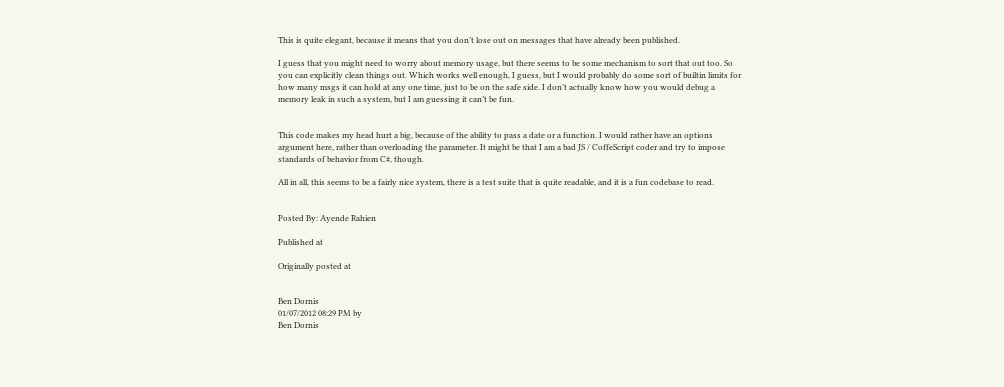This is quite elegant, because it means that you don’t lose out on messages that have already been published.

I guess that you might need to worry about memory usage, but there seems to be some mechanism to sort that out too. So you can explicitly clean things out. Which works well enough, I guess, but I would probably do some sort of builtin limits for how many msgs it can hold at any one time, just to be on the safe side. I don’t actually know how you would debug a memory leak in such a system, but I am guessing it can’t be fun.


This code makes my head hurt a big, because of the ability to pass a date or a function. I would rather have an options argument here, rather than overloading the parameter. It might be that I am a bad JS / CoffeScript coder and try to impose standards of behavior from C#, though.

All in all, this seems to be a fairly nice system, there is a test suite that is quite readable, and it is a fun codebase to read.


Posted By: Ayende Rahien

Published at

Originally posted at


Ben Dornis
01/07/2012 08:29 PM by
Ben Dornis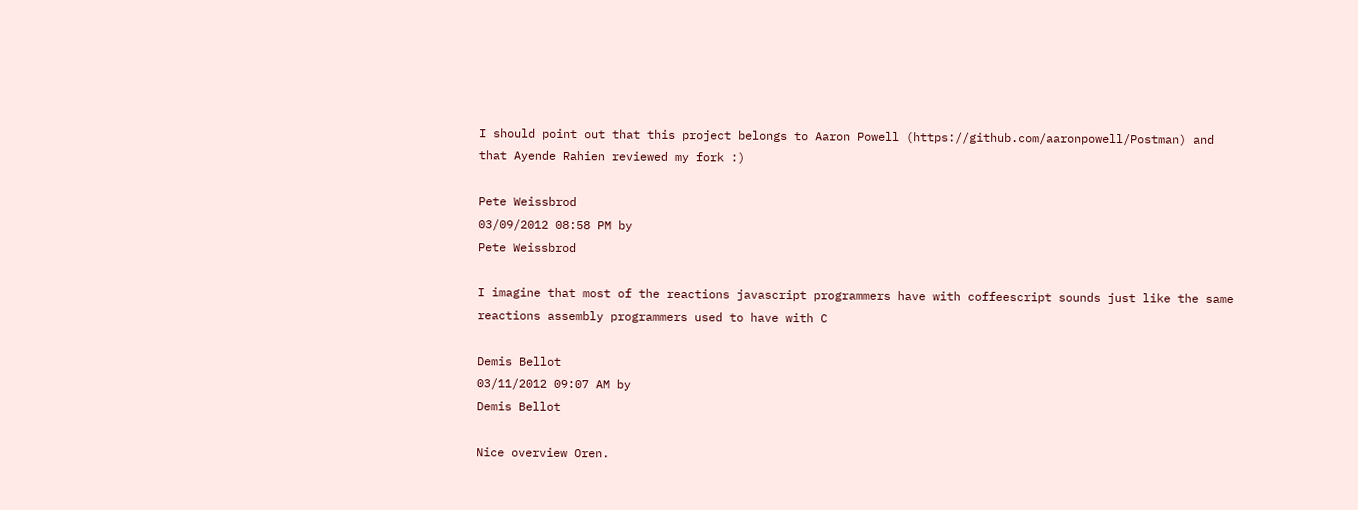I should point out that this project belongs to Aaron Powell (https://github.com/aaronpowell/Postman) and that Ayende Rahien reviewed my fork :)

Pete Weissbrod
03/09/2012 08:58 PM by
Pete Weissbrod

I imagine that most of the reactions javascript programmers have with coffeescript sounds just like the same reactions assembly programmers used to have with C

Demis Bellot
03/11/2012 09:07 AM by
Demis Bellot

Nice overview Oren.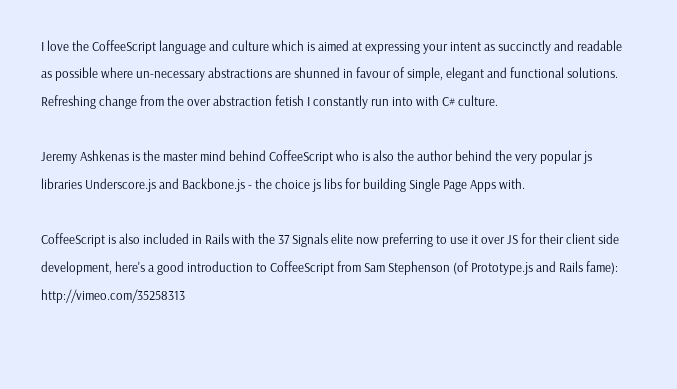I love the CoffeeScript language and culture which is aimed at expressing your intent as succinctly and readable as possible where un-necessary abstractions are shunned in favour of simple, elegant and functional solutions. Refreshing change from the over abstraction fetish I constantly run into with C# culture.

Jeremy Ashkenas is the master mind behind CoffeeScript who is also the author behind the very popular js libraries Underscore.js and Backbone.js - the choice js libs for building Single Page Apps with.

CoffeeScript is also included in Rails with the 37 Signals elite now preferring to use it over JS for their client side development, here's a good introduction to CoffeeScript from Sam Stephenson (of Prototype.js and Rails fame): http://vimeo.com/35258313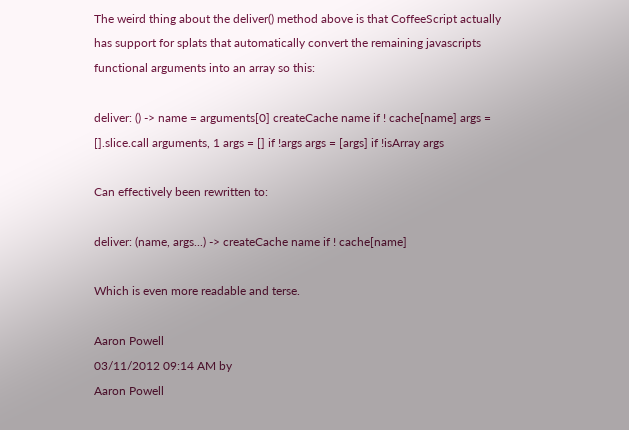The weird thing about the deliver() method above is that CoffeeScript actually has support for splats that automatically convert the remaining javascripts functional arguments into an array so this:

deliver: () -> name = arguments[0] createCache name if ! cache[name] args = [].slice.call arguments, 1 args = [] if !args args = [args] if !isArray args

Can effectively been rewritten to:

deliver: (name, args...) -> createCache name if ! cache[name]

Which is even more readable and terse.

Aaron Powell
03/11/2012 09:14 AM by
Aaron Powell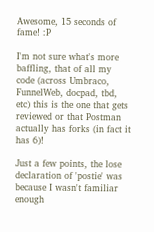Awesome, 15 seconds of fame! :P

I'm not sure what's more baffling, that of all my code (across Umbraco, FunnelWeb, docpad, tbd, etc) this is the one that gets reviewed or that Postman actually has forks (in fact it has 6)!

Just a few points, the lose declaration of 'postie' was because I wasn't familiar enough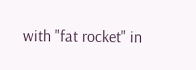with "fat rocket" in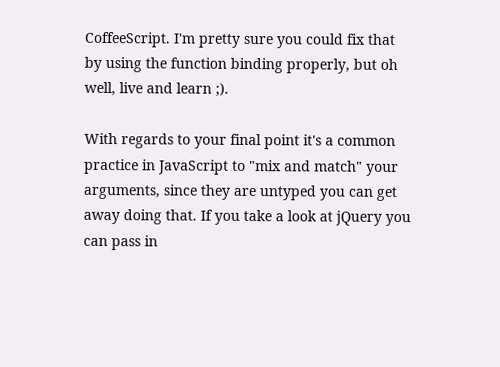CoffeeScript. I'm pretty sure you could fix that by using the function binding properly, but oh well, live and learn ;).

With regards to your final point it's a common practice in JavaScript to "mix and match" your arguments, since they are untyped you can get away doing that. If you take a look at jQuery you can pass in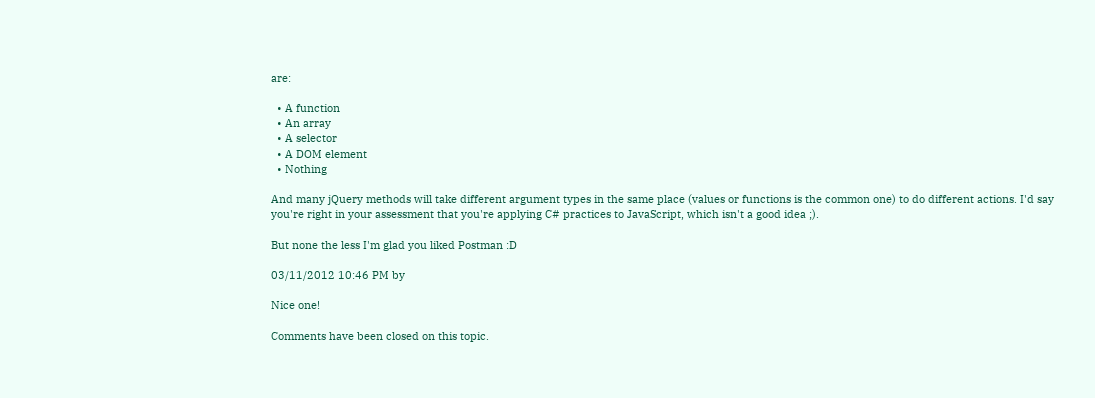are:

  • A function
  • An array
  • A selector
  • A DOM element
  • Nothing

And many jQuery methods will take different argument types in the same place (values or functions is the common one) to do different actions. I'd say you're right in your assessment that you're applying C# practices to JavaScript, which isn't a good idea ;).

But none the less I'm glad you liked Postman :D

03/11/2012 10:46 PM by

Nice one!

Comments have been closed on this topic.